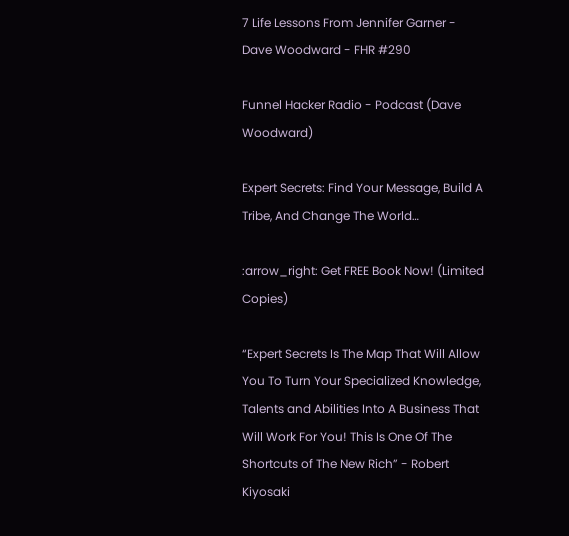7 Life Lessons From Jennifer Garner - Dave Woodward - FHR #290

Funnel Hacker Radio - Podcast (Dave Woodward)

Expert Secrets: Find Your Message, Build A Tribe, And Change The World…

:arrow_right: Get FREE Book Now! (Limited Copies)

“Expert Secrets Is The Map That Will Allow You To Turn Your Specialized Knowledge, Talents and Abilities Into A Business That Will Work For You! This Is One Of The Shortcuts of The New Rich” - Robert Kiyosaki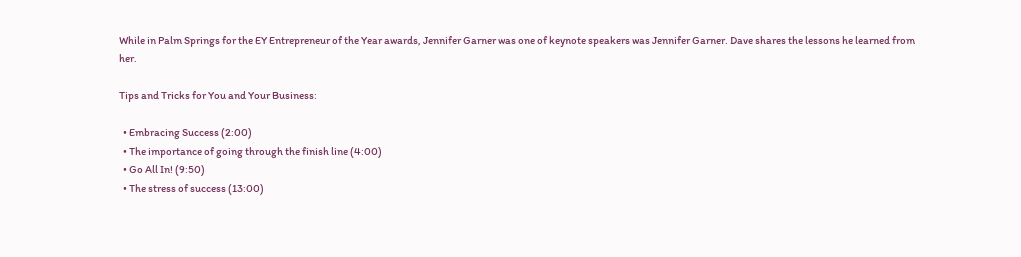While in Palm Springs for the EY Entrepreneur of the Year awards, Jennifer Garner was one of keynote speakers was Jennifer Garner. Dave shares the lessons he learned from her.

Tips and Tricks for You and Your Business:

  • Embracing Success (2:00)
  • The importance of going through the finish line (4:00)
  • Go All In! (9:50)
  • The stress of success (13:00)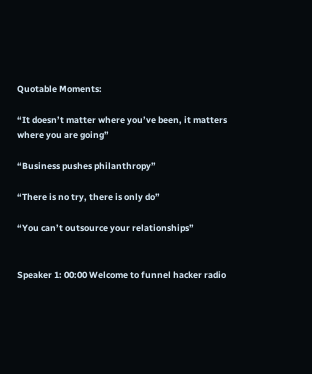Quotable Moments:

“It doesn’t matter where you’ve been, it matters where you are going”

“Business pushes philanthropy”

“There is no try, there is only do”

“You can’t outsource your relationships”


Speaker 1: 00:00 Welcome to funnel hacker radio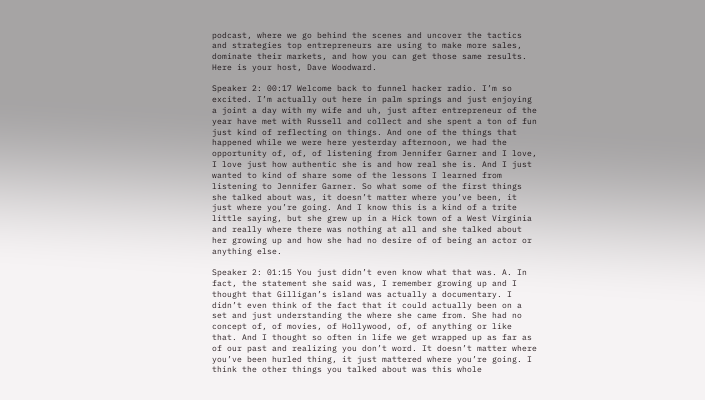podcast, where we go behind the scenes and uncover the tactics and strategies top entrepreneurs are using to make more sales, dominate their markets, and how you can get those same results. Here is your host, Dave Woodward.

Speaker 2: 00:17 Welcome back to funnel hacker radio. I’m so excited. I’m actually out here in palm springs and just enjoying a joint a day with my wife and uh, just after entrepreneur of the year have met with Russell and collect and she spent a ton of fun just kind of reflecting on things. And one of the things that happened while we were here yesterday afternoon, we had the opportunity of, of, of listening from Jennifer Garner and I love, I love just how authentic she is and how real she is. And I just wanted to kind of share some of the lessons I learned from listening to Jennifer Garner. So what some of the first things she talked about was, it doesn’t matter where you’ve been, it just where you’re going. And I know this is a kind of a trite little saying, but she grew up in a Hick town of a West Virginia and really where there was nothing at all and she talked about her growing up and how she had no desire of of being an actor or anything else.

Speaker 2: 01:15 You just didn’t even know what that was. A. In fact, the statement she said was, I remember growing up and I thought that Gilligan’s island was actually a documentary. I didn’t even think of the fact that it could actually been on a set and just understanding the where she came from. She had no concept of, of movies, of Hollywood, of, of anything or like that. And I thought so often in life we get wrapped up as far as of our past and realizing you don’t word. It doesn’t matter where you’ve been hurled thing, it just mattered where you’re going. I think the other things you talked about was this whole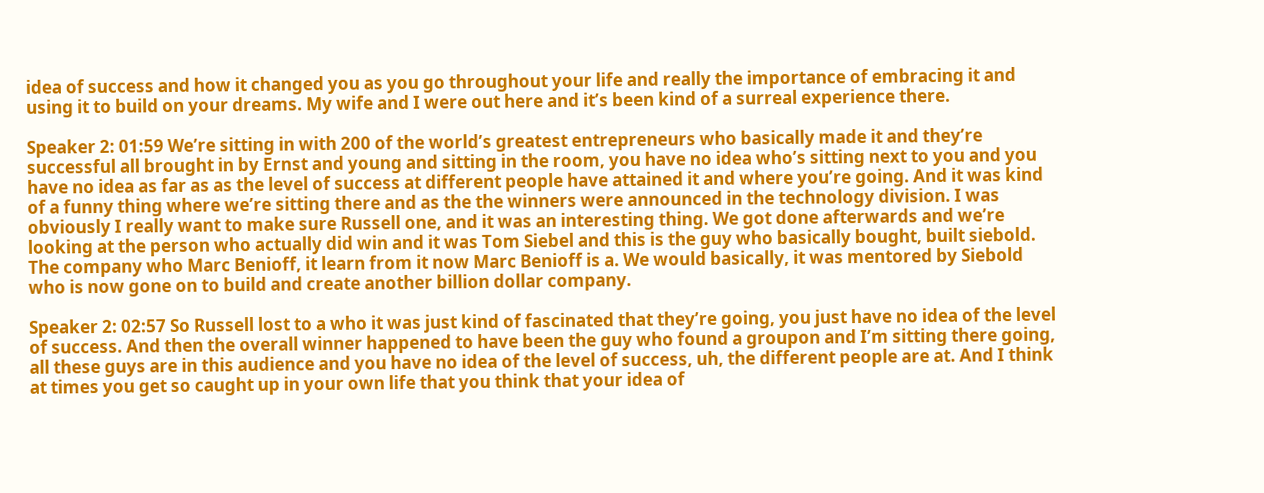idea of success and how it changed you as you go throughout your life and really the importance of embracing it and using it to build on your dreams. My wife and I were out here and it’s been kind of a surreal experience there.

Speaker 2: 01:59 We’re sitting in with 200 of the world’s greatest entrepreneurs who basically made it and they’re successful all brought in by Ernst and young and sitting in the room, you have no idea who’s sitting next to you and you have no idea as far as as the level of success at different people have attained it and where you’re going. And it was kind of a funny thing where we’re sitting there and as the the winners were announced in the technology division. I was obviously I really want to make sure Russell one, and it was an interesting thing. We got done afterwards and we’re looking at the person who actually did win and it was Tom Siebel and this is the guy who basically bought, built siebold. The company who Marc Benioff, it learn from it now Marc Benioff is a. We would basically, it was mentored by Siebold who is now gone on to build and create another billion dollar company.

Speaker 2: 02:57 So Russell lost to a who it was just kind of fascinated that they’re going, you just have no idea of the level of success. And then the overall winner happened to have been the guy who found a groupon and I’m sitting there going, all these guys are in this audience and you have no idea of the level of success, uh, the different people are at. And I think at times you get so caught up in your own life that you think that your idea of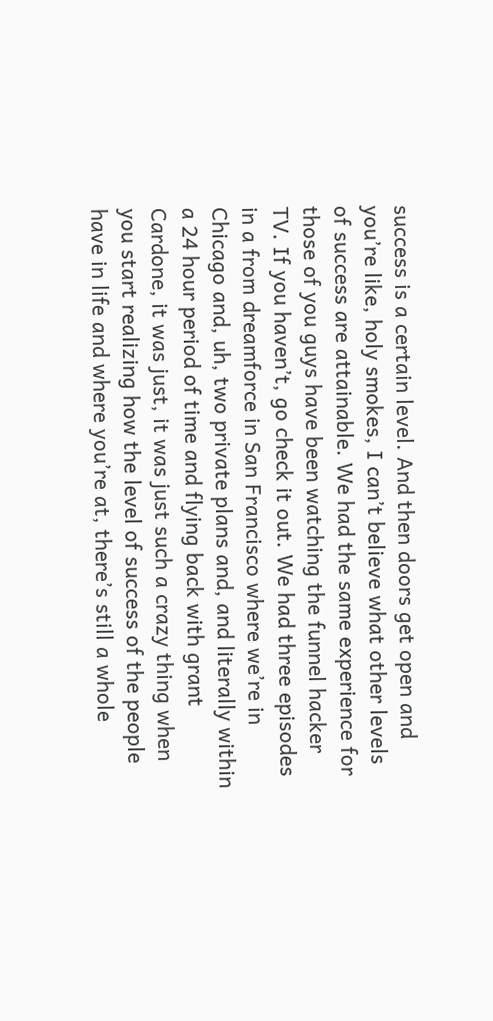success is a certain level. And then doors get open and you’re like, holy smokes, I can’t believe what other levels of success are attainable. We had the same experience for those of you guys have been watching the funnel hacker TV. If you haven’t, go check it out. We had three episodes in a from dreamforce in San Francisco where we’re in Chicago and, uh, two private plans and, and literally within a 24 hour period of time and flying back with grant Cardone, it was just, it was just such a crazy thing when you start realizing how the level of success of the people have in life and where you’re at, there’s still a whole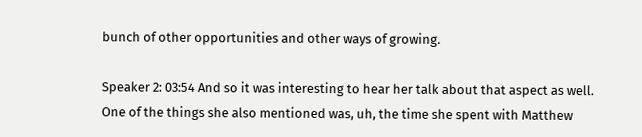bunch of other opportunities and other ways of growing.

Speaker 2: 03:54 And so it was interesting to hear her talk about that aspect as well. One of the things she also mentioned was, uh, the time she spent with Matthew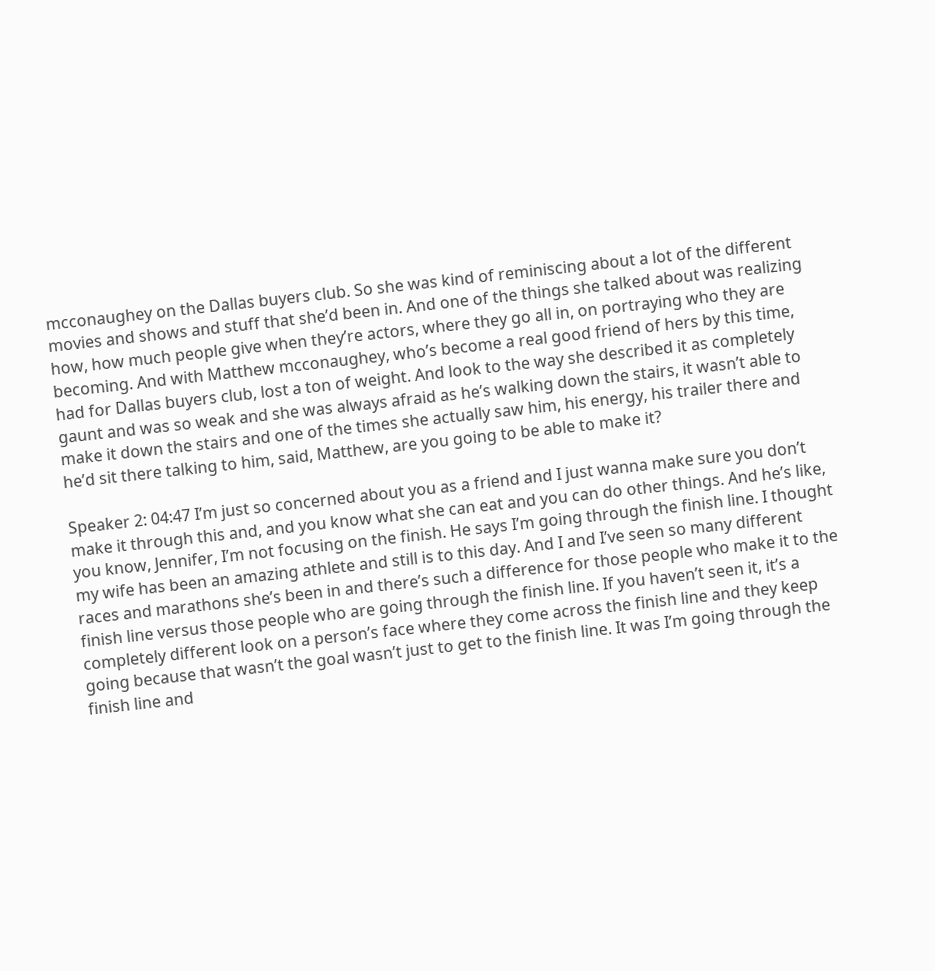mcconaughey on the Dallas buyers club. So she was kind of reminiscing about a lot of the different movies and shows and stuff that she’d been in. And one of the things she talked about was realizing how, how much people give when they’re actors, where they go all in, on portraying who they are becoming. And with Matthew mcconaughey, who’s become a real good friend of hers by this time, had for Dallas buyers club, lost a ton of weight. And look to the way she described it as completely gaunt and was so weak and she was always afraid as he’s walking down the stairs, it wasn’t able to make it down the stairs and one of the times she actually saw him, his energy, his trailer there and he’d sit there talking to him, said, Matthew, are you going to be able to make it?

Speaker 2: 04:47 I’m just so concerned about you as a friend and I just wanna make sure you don’t make it through this and, and you know what she can eat and you can do other things. And he’s like, you know, Jennifer, I’m not focusing on the finish. He says I’m going through the finish line. I thought my wife has been an amazing athlete and still is to this day. And I and I’ve seen so many different races and marathons she’s been in and there’s such a difference for those people who make it to the finish line versus those people who are going through the finish line. If you haven’t seen it, it’s a completely different look on a person’s face where they come across the finish line and they keep going because that wasn’t the goal wasn’t just to get to the finish line. It was I’m going through the finish line and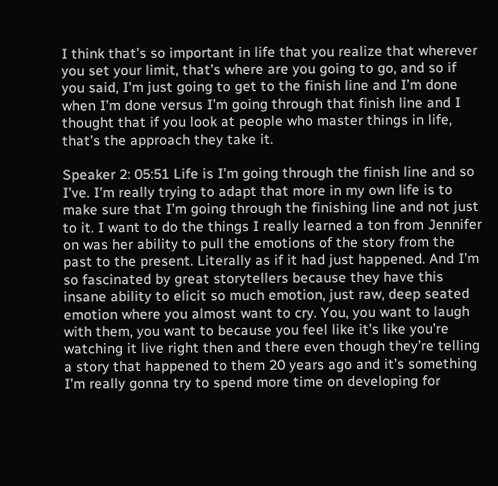I think that’s so important in life that you realize that wherever you set your limit, that’s where are you going to go, and so if you said, I’m just going to get to the finish line and I’m done when I’m done versus I’m going through that finish line and I thought that if you look at people who master things in life, that’s the approach they take it.

Speaker 2: 05:51 Life is I’m going through the finish line and so I’ve. I’m really trying to adapt that more in my own life is to make sure that I’m going through the finishing line and not just to it. I want to do the things I really learned a ton from Jennifer on was her ability to pull the emotions of the story from the past to the present. Literally as if it had just happened. And I’m so fascinated by great storytellers because they have this insane ability to elicit so much emotion, just raw, deep seated emotion where you almost want to cry. You, you want to laugh with them, you want to because you feel like it’s like you’re watching it live right then and there even though they’re telling a story that happened to them 20 years ago and it’s something I’m really gonna try to spend more time on developing for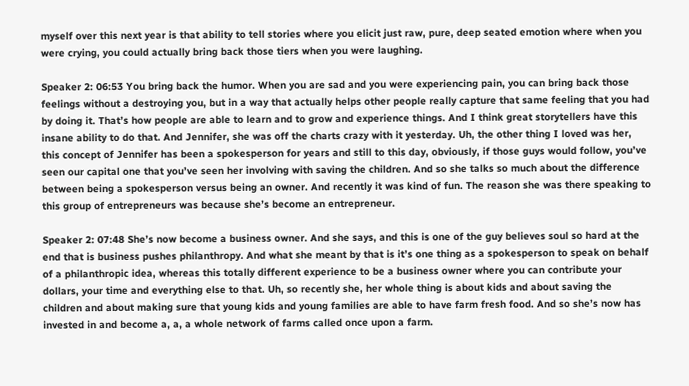myself over this next year is that ability to tell stories where you elicit just raw, pure, deep seated emotion where when you were crying, you could actually bring back those tiers when you were laughing.

Speaker 2: 06:53 You bring back the humor. When you are sad and you were experiencing pain, you can bring back those feelings without a destroying you, but in a way that actually helps other people really capture that same feeling that you had by doing it. That’s how people are able to learn and to grow and experience things. And I think great storytellers have this insane ability to do that. And Jennifer, she was off the charts crazy with it yesterday. Uh, the other thing I loved was her, this concept of Jennifer has been a spokesperson for years and still to this day, obviously, if those guys would follow, you’ve seen our capital one that you’ve seen her involving with saving the children. And so she talks so much about the difference between being a spokesperson versus being an owner. And recently it was kind of fun. The reason she was there speaking to this group of entrepreneurs was because she’s become an entrepreneur.

Speaker 2: 07:48 She’s now become a business owner. And she says, and this is one of the guy believes soul so hard at the end that is business pushes philanthropy. And what she meant by that is it’s one thing as a spokesperson to speak on behalf of a philanthropic idea, whereas this totally different experience to be a business owner where you can contribute your dollars, your time and everything else to that. Uh, so recently she, her whole thing is about kids and about saving the children and about making sure that young kids and young families are able to have farm fresh food. And so she’s now has invested in and become a, a, a whole network of farms called once upon a farm.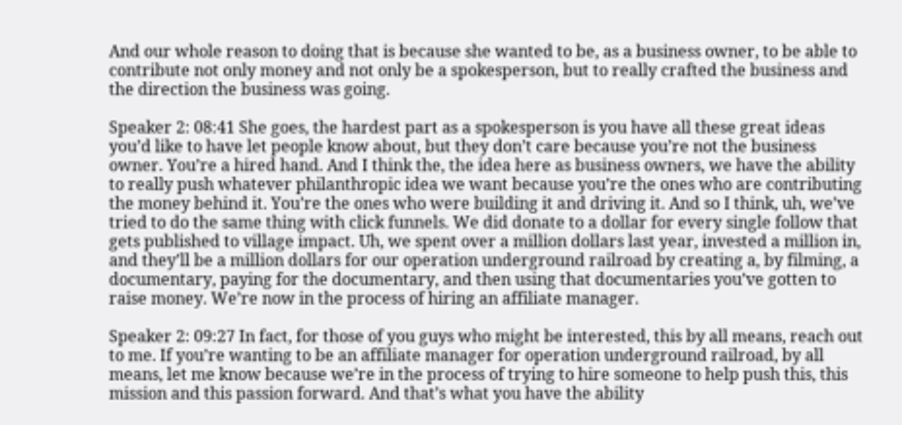And our whole reason to doing that is because she wanted to be, as a business owner, to be able to contribute not only money and not only be a spokesperson, but to really crafted the business and the direction the business was going.

Speaker 2: 08:41 She goes, the hardest part as a spokesperson is you have all these great ideas you’d like to have let people know about, but they don’t care because you’re not the business owner. You’re a hired hand. And I think the, the idea here as business owners, we have the ability to really push whatever philanthropic idea we want because you’re the ones who are contributing the money behind it. You’re the ones who were building it and driving it. And so I think, uh, we’ve tried to do the same thing with click funnels. We did donate to a dollar for every single follow that gets published to village impact. Uh, we spent over a million dollars last year, invested a million in, and they’ll be a million dollars for our operation underground railroad by creating a, by filming, a documentary, paying for the documentary, and then using that documentaries you’ve gotten to raise money. We’re now in the process of hiring an affiliate manager.

Speaker 2: 09:27 In fact, for those of you guys who might be interested, this by all means, reach out to me. If you’re wanting to be an affiliate manager for operation underground railroad, by all means, let me know because we’re in the process of trying to hire someone to help push this, this mission and this passion forward. And that’s what you have the ability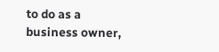to do as a business owner,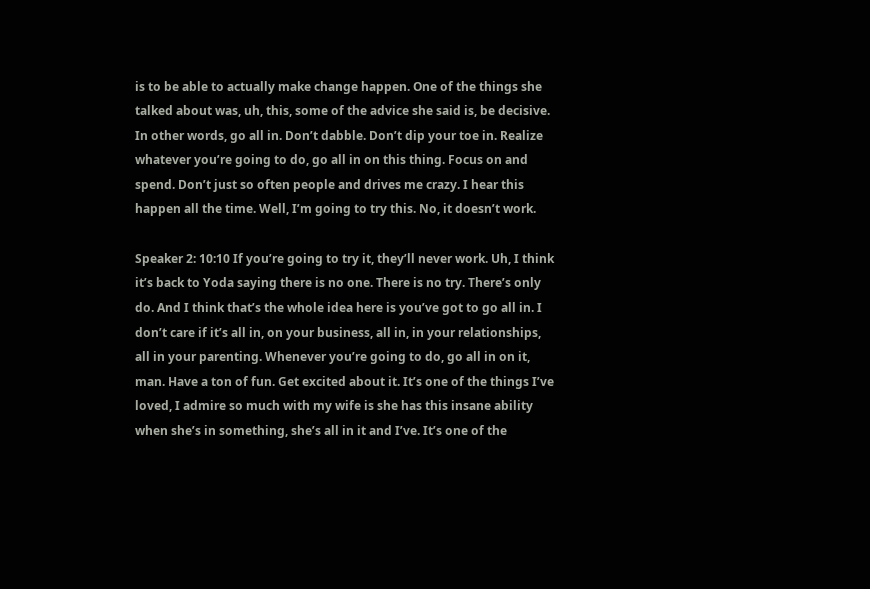is to be able to actually make change happen. One of the things she talked about was, uh, this, some of the advice she said is, be decisive. In other words, go all in. Don’t dabble. Don’t dip your toe in. Realize whatever you’re going to do, go all in on this thing. Focus on and spend. Don’t just so often people and drives me crazy. I hear this happen all the time. Well, I’m going to try this. No, it doesn’t work.

Speaker 2: 10:10 If you’re going to try it, they’ll never work. Uh, I think it’s back to Yoda saying there is no one. There is no try. There’s only do. And I think that’s the whole idea here is you’ve got to go all in. I don’t care if it’s all in, on your business, all in, in your relationships, all in your parenting. Whenever you’re going to do, go all in on it, man. Have a ton of fun. Get excited about it. It’s one of the things I’ve loved, I admire so much with my wife is she has this insane ability when she’s in something, she’s all in it and I’ve. It’s one of the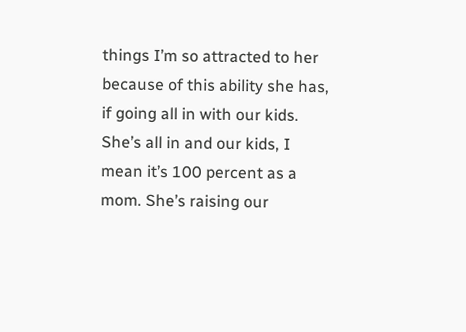things I’m so attracted to her because of this ability she has, if going all in with our kids. She’s all in and our kids, I mean it’s 100 percent as a mom. She’s raising our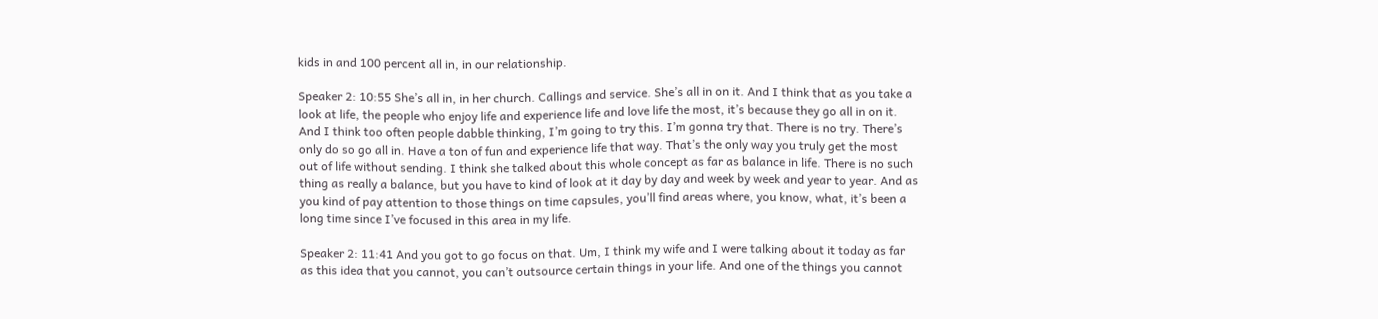kids in and 100 percent all in, in our relationship.

Speaker 2: 10:55 She’s all in, in her church. Callings and service. She’s all in on it. And I think that as you take a look at life, the people who enjoy life and experience life and love life the most, it’s because they go all in on it. And I think too often people dabble thinking, I’m going to try this. I’m gonna try that. There is no try. There’s only do so go all in. Have a ton of fun and experience life that way. That’s the only way you truly get the most out of life without sending. I think she talked about this whole concept as far as balance in life. There is no such thing as really a balance, but you have to kind of look at it day by day and week by week and year to year. And as you kind of pay attention to those things on time capsules, you’ll find areas where, you know, what, it’s been a long time since I’ve focused in this area in my life.

Speaker 2: 11:41 And you got to go focus on that. Um, I think my wife and I were talking about it today as far as this idea that you cannot, you can’t outsource certain things in your life. And one of the things you cannot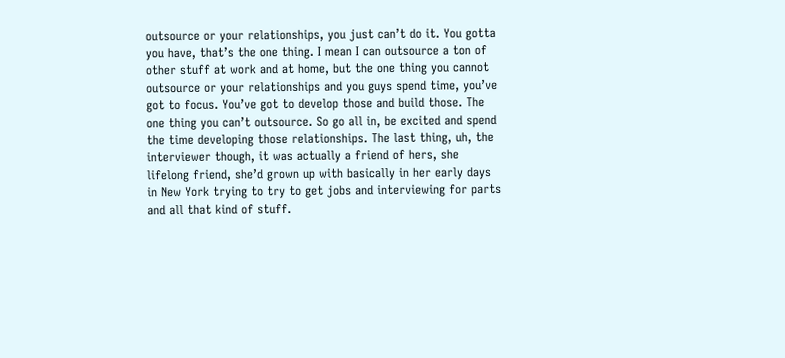outsource or your relationships, you just can’t do it. You gotta you have, that’s the one thing. I mean I can outsource a ton of other stuff at work and at home, but the one thing you cannot outsource or your relationships and you guys spend time, you’ve got to focus. You’ve got to develop those and build those. The one thing you can’t outsource. So go all in, be excited and spend the time developing those relationships. The last thing, uh, the interviewer though, it was actually a friend of hers, she lifelong friend, she’d grown up with basically in her early days in New York trying to try to get jobs and interviewing for parts and all that kind of stuff.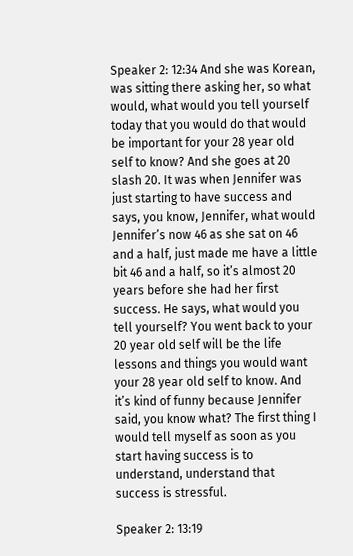Speaker 2: 12:34 And she was Korean, was sitting there asking her, so what would, what would you tell yourself today that you would do that would be important for your 28 year old self to know? And she goes at 20 slash 20. It was when Jennifer was just starting to have success and says, you know, Jennifer, what would Jennifer’s now 46 as she sat on 46 and a half, just made me have a little bit 46 and a half, so it’s almost 20 years before she had her first success. He says, what would you tell yourself? You went back to your 20 year old self will be the life lessons and things you would want your 28 year old self to know. And it’s kind of funny because Jennifer said, you know what? The first thing I would tell myself as soon as you start having success is to understand, understand that success is stressful.

Speaker 2: 13:19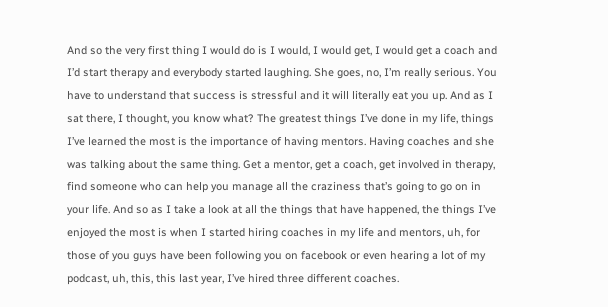And so the very first thing I would do is I would, I would get, I would get a coach and I’d start therapy and everybody started laughing. She goes, no, I’m really serious. You have to understand that success is stressful and it will literally eat you up. And as I sat there, I thought, you know what? The greatest things I’ve done in my life, things I’ve learned the most is the importance of having mentors. Having coaches and she was talking about the same thing. Get a mentor, get a coach, get involved in therapy, find someone who can help you manage all the craziness that’s going to go on in your life. And so as I take a look at all the things that have happened, the things I’ve enjoyed the most is when I started hiring coaches in my life and mentors, uh, for those of you guys have been following you on facebook or even hearing a lot of my podcast, uh, this, this last year, I’ve hired three different coaches.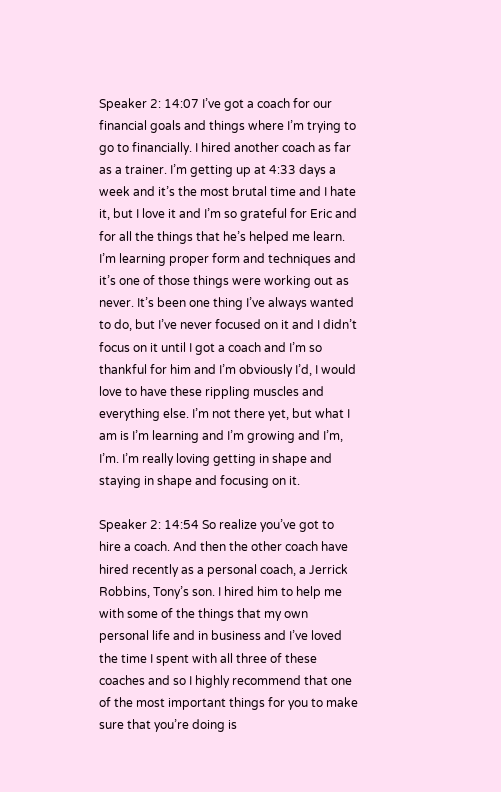Speaker 2: 14:07 I’ve got a coach for our financial goals and things where I’m trying to go to financially. I hired another coach as far as a trainer. I’m getting up at 4:33 days a week and it’s the most brutal time and I hate it, but I love it and I’m so grateful for Eric and for all the things that he’s helped me learn. I’m learning proper form and techniques and it’s one of those things were working out as never. It’s been one thing I’ve always wanted to do, but I’ve never focused on it and I didn’t focus on it until I got a coach and I’m so thankful for him and I’m obviously I’d, I would love to have these rippling muscles and everything else. I’m not there yet, but what I am is I’m learning and I’m growing and I’m, I’m. I’m really loving getting in shape and staying in shape and focusing on it.

Speaker 2: 14:54 So realize you’ve got to hire a coach. And then the other coach have hired recently as a personal coach, a Jerrick Robbins, Tony’s son. I hired him to help me with some of the things that my own personal life and in business and I’ve loved the time I spent with all three of these coaches and so I highly recommend that one of the most important things for you to make sure that you’re doing is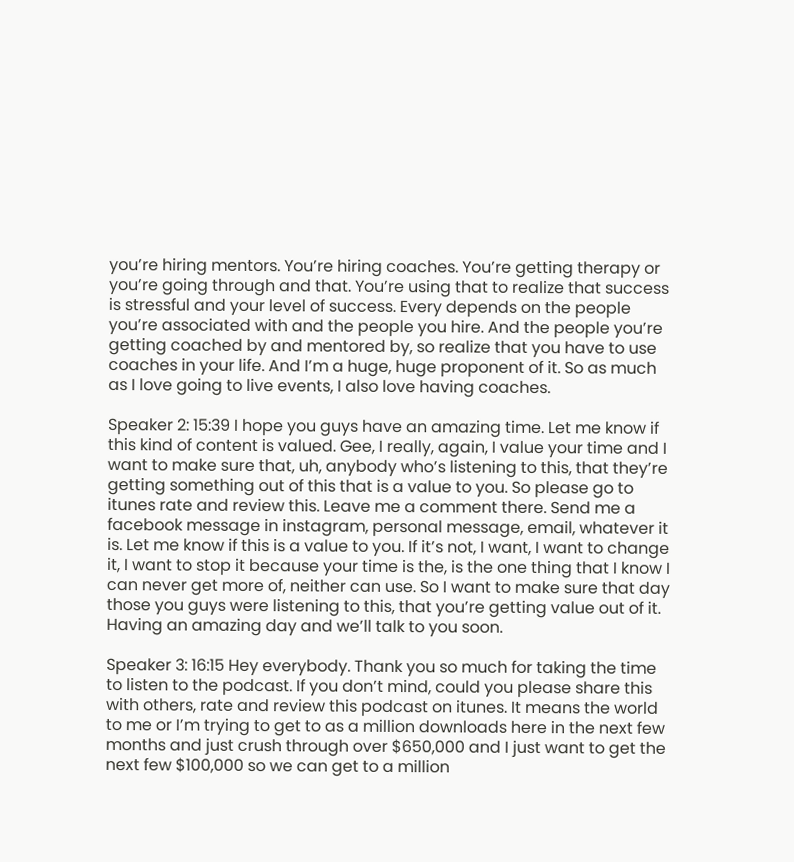you’re hiring mentors. You’re hiring coaches. You’re getting therapy or you’re going through and that. You’re using that to realize that success is stressful and your level of success. Every depends on the people you’re associated with and the people you hire. And the people you’re getting coached by and mentored by, so realize that you have to use coaches in your life. And I’m a huge, huge proponent of it. So as much as I love going to live events, I also love having coaches.

Speaker 2: 15:39 I hope you guys have an amazing time. Let me know if this kind of content is valued. Gee, I really, again, I value your time and I want to make sure that, uh, anybody who’s listening to this, that they’re getting something out of this that is a value to you. So please go to itunes rate and review this. Leave me a comment there. Send me a facebook message in instagram, personal message, email, whatever it is. Let me know if this is a value to you. If it’s not, I want, I want to change it, I want to stop it because your time is the, is the one thing that I know I can never get more of, neither can use. So I want to make sure that day those you guys were listening to this, that you’re getting value out of it. Having an amazing day and we’ll talk to you soon.

Speaker 3: 16:15 Hey everybody. Thank you so much for taking the time to listen to the podcast. If you don’t mind, could you please share this with others, rate and review this podcast on itunes. It means the world to me or I’m trying to get to as a million downloads here in the next few months and just crush through over $650,000 and I just want to get the next few $100,000 so we can get to a million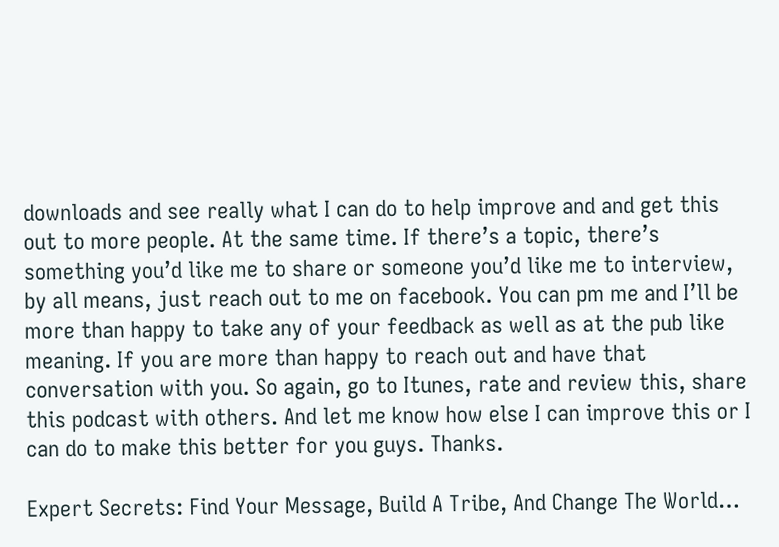downloads and see really what I can do to help improve and and get this out to more people. At the same time. If there’s a topic, there’s something you’d like me to share or someone you’d like me to interview, by all means, just reach out to me on facebook. You can pm me and I’ll be more than happy to take any of your feedback as well as at the pub like meaning. If you are more than happy to reach out and have that conversation with you. So again, go to Itunes, rate and review this, share this podcast with others. And let me know how else I can improve this or I can do to make this better for you guys. Thanks.

Expert Secrets: Find Your Message, Build A Tribe, And Change The World…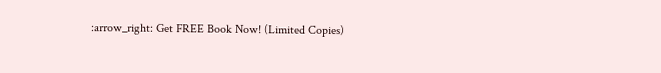:arrow_right: Get FREE Book Now! (Limited Copies)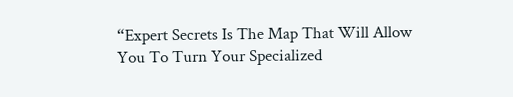“Expert Secrets Is The Map That Will Allow You To Turn Your Specialized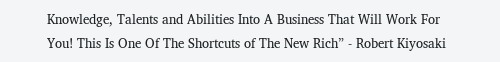Knowledge, Talents and Abilities Into A Business That Will Work For You! This Is One Of The Shortcuts of The New Rich” - Robert Kiyosaki